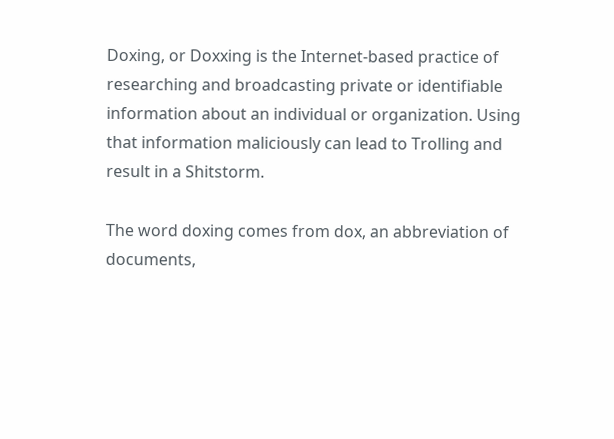Doxing, or Doxxing is the Internet-based practice of researching and broadcasting private or identifiable information about an individual or organization. Using that information maliciously can lead to Trolling and result in a Shitstorm.

The word doxing comes from dox, an abbreviation of documents,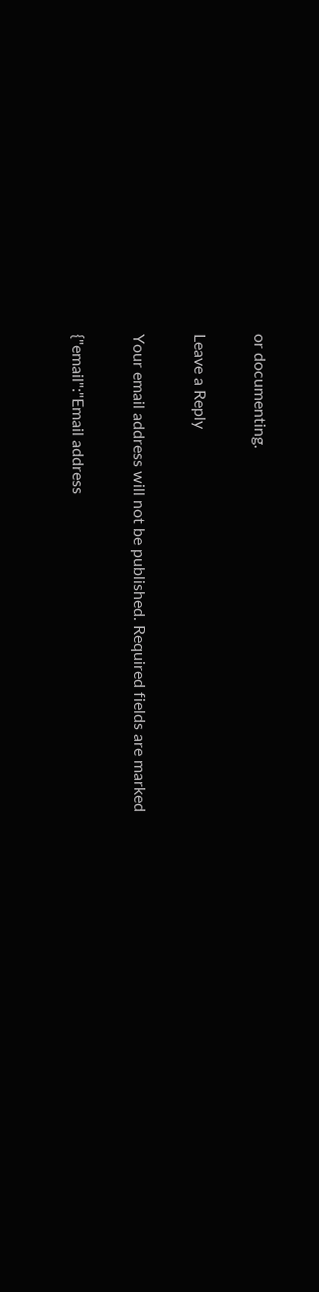or documenting.

Leave a Reply

Your email address will not be published. Required fields are marked

{"email":"Email address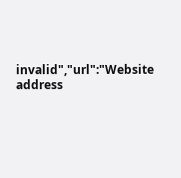invalid","url":"Website address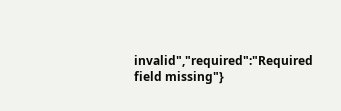invalid","required":"Required field missing"}